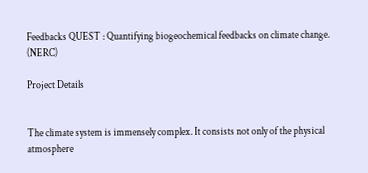Feedbacks QUEST : Quantifying biogeochemical feedbacks on climate change. (NERC)

Project Details


The climate system is immensely complex. It consists not only of the physical atmosphere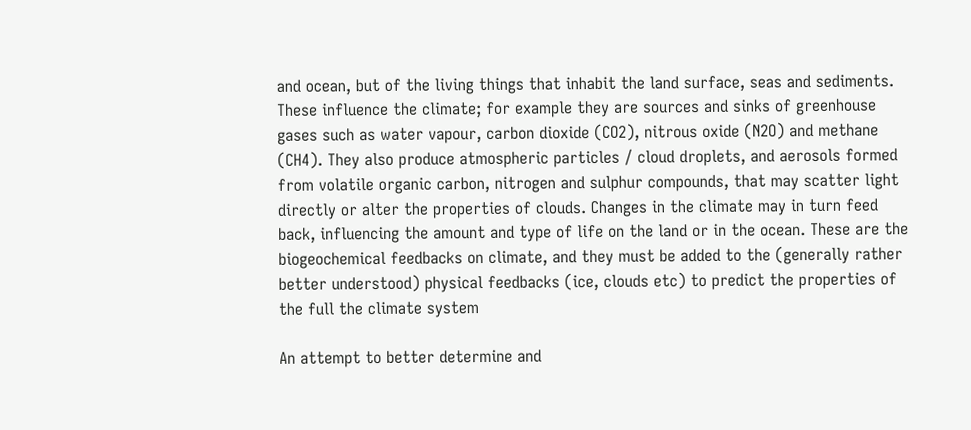and ocean, but of the living things that inhabit the land surface, seas and sediments. These influence the climate; for example they are sources and sinks of greenhouse gases such as water vapour, carbon dioxide (CO2), nitrous oxide (N2O) and methane (CH4). They also produce atmospheric particles / cloud droplets, and aerosols formed from volatile organic carbon, nitrogen and sulphur compounds, that may scatter light directly or alter the properties of clouds. Changes in the climate may in turn feed back, influencing the amount and type of life on the land or in the ocean. These are the biogeochemical feedbacks on climate, and they must be added to the (generally rather better understood) physical feedbacks (ice, clouds etc) to predict the properties of the full the climate system

An attempt to better determine and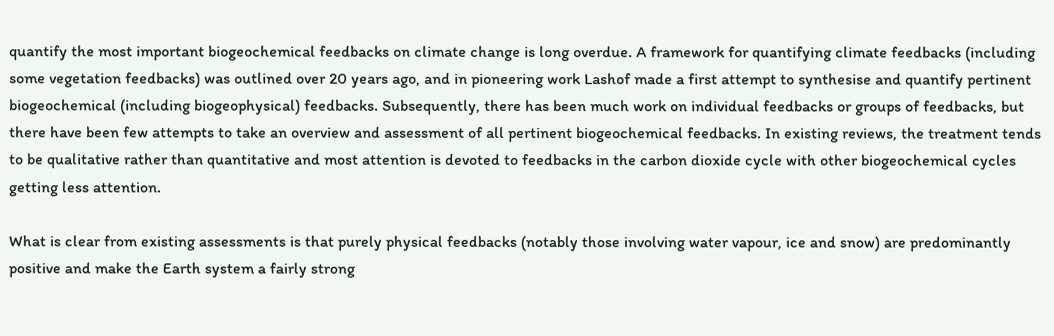quantify the most important biogeochemical feedbacks on climate change is long overdue. A framework for quantifying climate feedbacks (including some vegetation feedbacks) was outlined over 20 years ago, and in pioneering work Lashof made a first attempt to synthesise and quantify pertinent biogeochemical (including biogeophysical) feedbacks. Subsequently, there has been much work on individual feedbacks or groups of feedbacks, but there have been few attempts to take an overview and assessment of all pertinent biogeochemical feedbacks. In existing reviews, the treatment tends to be qualitative rather than quantitative and most attention is devoted to feedbacks in the carbon dioxide cycle with other biogeochemical cycles getting less attention.

What is clear from existing assessments is that purely physical feedbacks (notably those involving water vapour, ice and snow) are predominantly positive and make the Earth system a fairly strong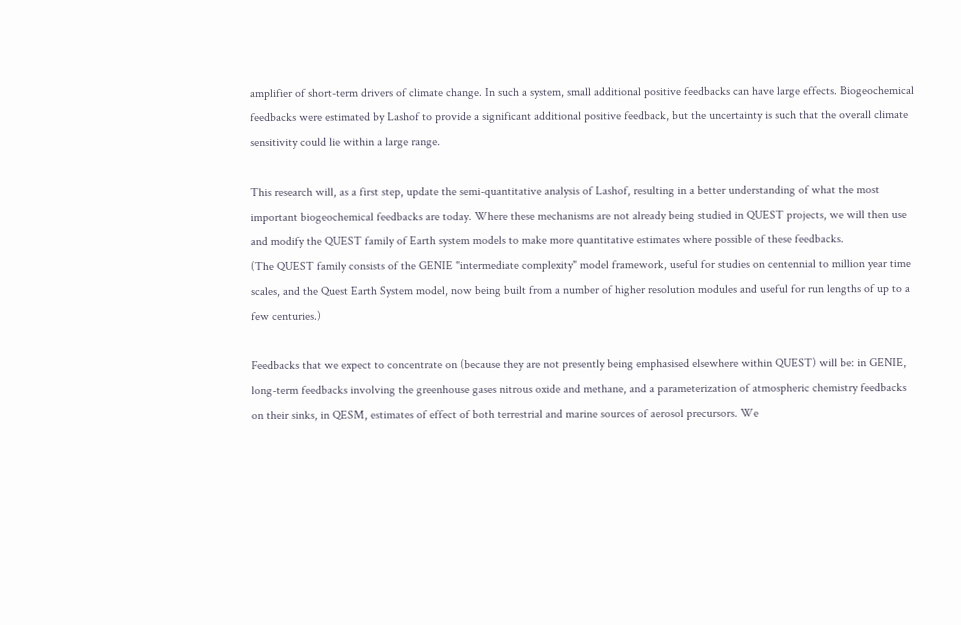amplifier of short-term drivers of climate change. In such a system, small additional positive feedbacks can have large effects. Biogeochemical feedbacks were estimated by Lashof to provide a significant additional positive feedback, but the uncertainty is such that the overall climate sensitivity could lie within a large range.

This research will, as a first step, update the semi-quantitative analysis of Lashof, resulting in a better understanding of what the most important biogeochemical feedbacks are today. Where these mechanisms are not already being studied in QUEST projects, we will then use and modify the QUEST family of Earth system models to make more quantitative estimates where possible of these feedbacks.
(The QUEST family consists of the GENIE "intermediate complexity" model framework, useful for studies on centennial to million year time scales, and the Quest Earth System model, now being built from a number of higher resolution modules and useful for run lengths of up to a few centuries.)

Feedbacks that we expect to concentrate on (because they are not presently being emphasised elsewhere within QUEST) will be: in GENIE, long-term feedbacks involving the greenhouse gases nitrous oxide and methane, and a parameterization of atmospheric chemistry feedbacks on their sinks, in QESM, estimates of effect of both terrestrial and marine sources of aerosol precursors. We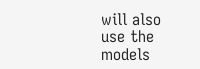will also use the models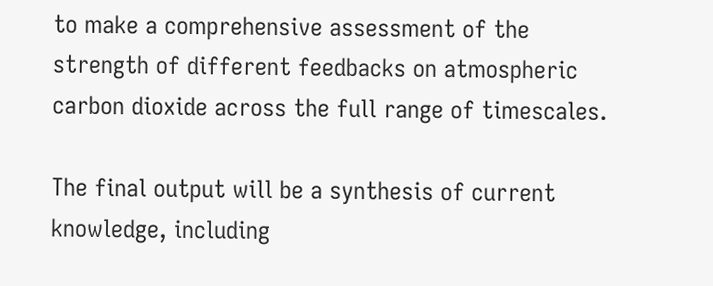to make a comprehensive assessment of the strength of different feedbacks on atmospheric carbon dioxide across the full range of timescales.

The final output will be a synthesis of current knowledge, including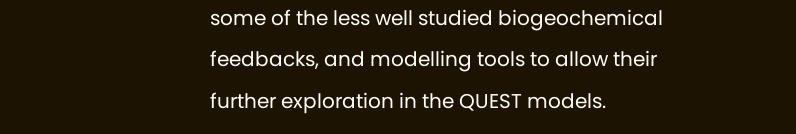some of the less well studied biogeochemical feedbacks, and modelling tools to allow their further exploration in the QUEST models.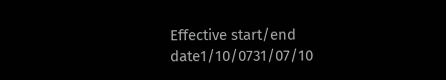Effective start/end date1/10/0731/07/10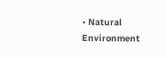• Natural Environment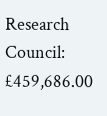Research Council: £459,686.00